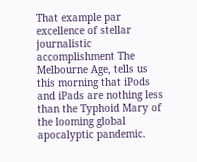That example par excellence of stellar journalistic accomplishment The Melbourne Age, tells us this morning that iPods and iPads are nothing less than the Typhoid Mary of the looming global apocalyptic pandemic.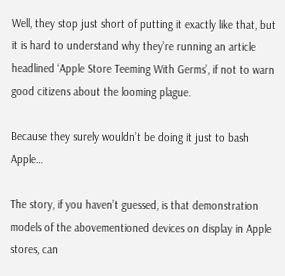Well, they stop just short of putting it exactly like that, but it is hard to understand why they’re running an article headlined ‘Apple Store Teeming With Germs’, if not to warn good citizens about the looming plague.

Because they surely wouldn’t be doing it just to bash Apple…

The story, if you haven’t guessed, is that demonstration models of the abovementioned devices on display in Apple stores, can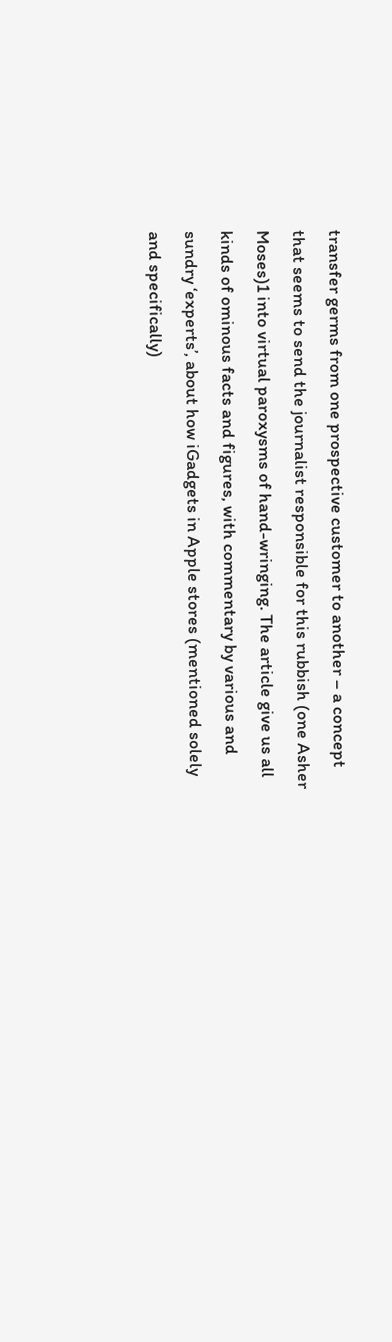transfer germs from one prospective customer to another – a concept that seems to send the journalist responsible for this rubbish (one Asher Moses)1 into virtual paroxysms of hand-wringing. The article give us all kinds of ominous facts and figures, with commentary by various and sundry ‘experts’, about how iGadgets in Apple stores (mentioned solely and specifically)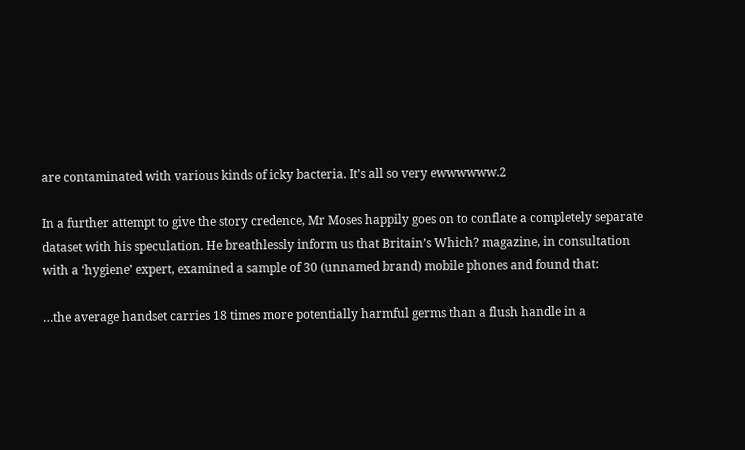are contaminated with various kinds of icky bacteria. It’s all so very ewwwwww.2

In a further attempt to give the story credence, Mr Moses happily goes on to conflate a completely separate dataset with his speculation. He breathlessly inform us that Britain’s Which? magazine, in consultation with a ‘hygiene’ expert, examined a sample of 30 (unnamed brand) mobile phones and found that:

…the average handset carries 18 times more potentially harmful germs than a flush handle in a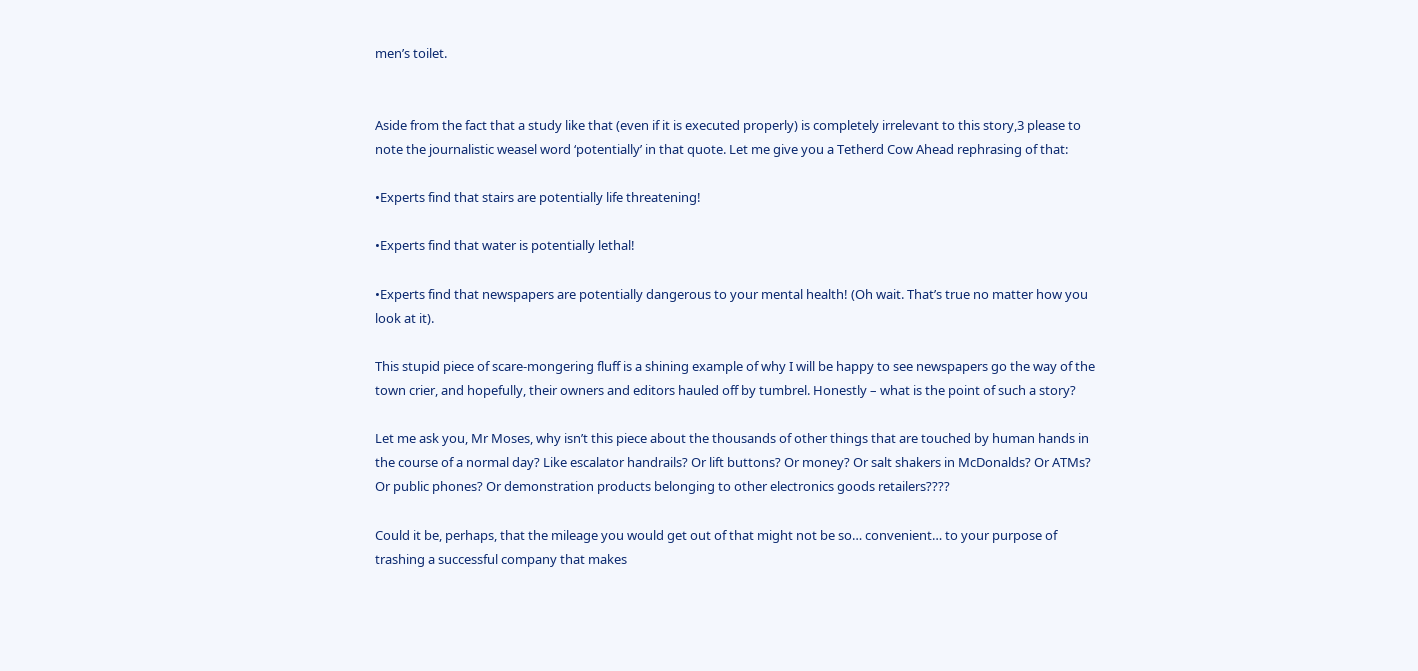men’s toilet.


Aside from the fact that a study like that (even if it is executed properly) is completely irrelevant to this story,3 please to note the journalistic weasel word ‘potentially’ in that quote. Let me give you a Tetherd Cow Ahead rephrasing of that:

•Experts find that stairs are potentially life threatening!

•Experts find that water is potentially lethal!

•Experts find that newspapers are potentially dangerous to your mental health! (Oh wait. That’s true no matter how you look at it).

This stupid piece of scare-mongering fluff is a shining example of why I will be happy to see newspapers go the way of the town crier, and hopefully, their owners and editors hauled off by tumbrel. Honestly – what is the point of such a story?

Let me ask you, Mr Moses, why isn’t this piece about the thousands of other things that are touched by human hands in the course of a normal day? Like escalator handrails? Or lift buttons? Or money? Or salt shakers in McDonalds? Or ATMs? Or public phones? Or demonstration products belonging to other electronics goods retailers????

Could it be, perhaps, that the mileage you would get out of that might not be so… convenient… to your purpose of trashing a successful company that makes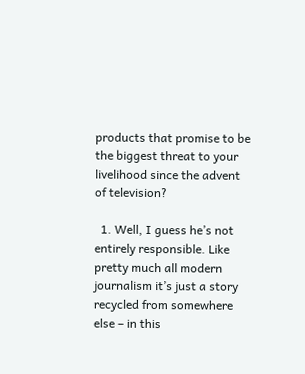products that promise to be the biggest threat to your livelihood since the advent of television?

  1. Well, I guess he’s not entirely responsible. Like pretty much all modern journalism it’s just a story recycled from somewhere else – in this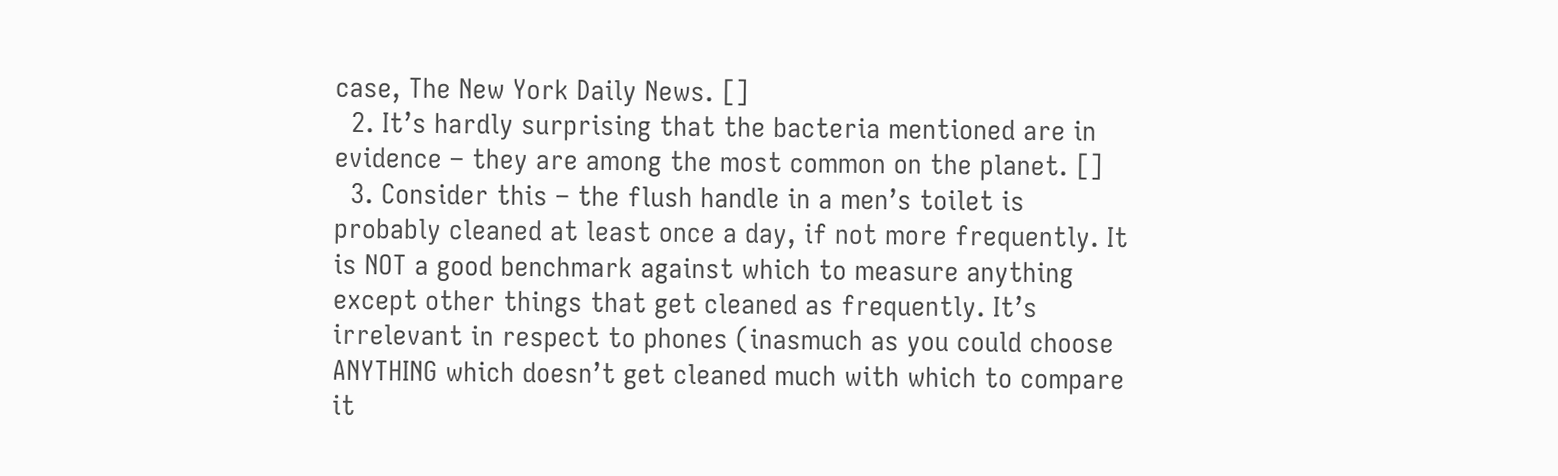case, The New York Daily News. []
  2. It’s hardly surprising that the bacteria mentioned are in evidence – they are among the most common on the planet. []
  3. Consider this – the flush handle in a men’s toilet is probably cleaned at least once a day, if not more frequently. It is NOT a good benchmark against which to measure anything except other things that get cleaned as frequently. It’s irrelevant in respect to phones (inasmuch as you could choose ANYTHING which doesn’t get cleaned much with which to compare it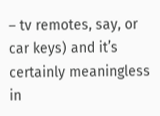– tv remotes, say, or car keys) and it’s certainly meaningless in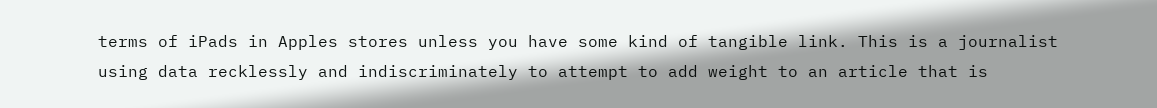terms of iPads in Apples stores unless you have some kind of tangible link. This is a journalist using data recklessly and indiscriminately to attempt to add weight to an article that is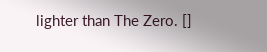lighter than The Zero. []